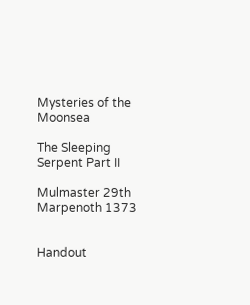Mysteries of the Moonsea

The Sleeping Serpent Part II

Mulmaster 29th Marpenoth 1373


Handout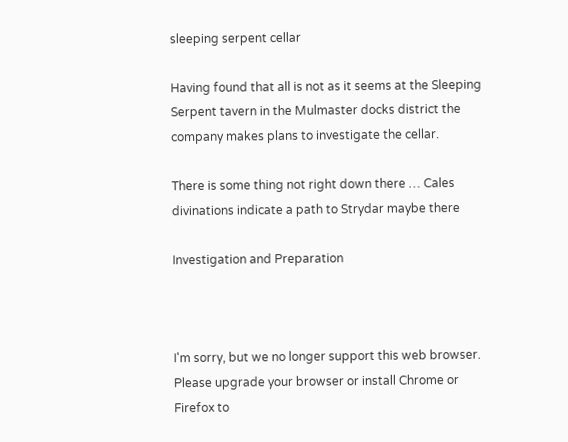sleeping serpent cellar

Having found that all is not as it seems at the Sleeping Serpent tavern in the Mulmaster docks district the company makes plans to investigate the cellar.

There is some thing not right down there … Cales divinations indicate a path to Strydar maybe there

Investigation and Preparation



I'm sorry, but we no longer support this web browser. Please upgrade your browser or install Chrome or Firefox to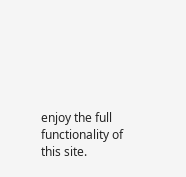enjoy the full functionality of this site.